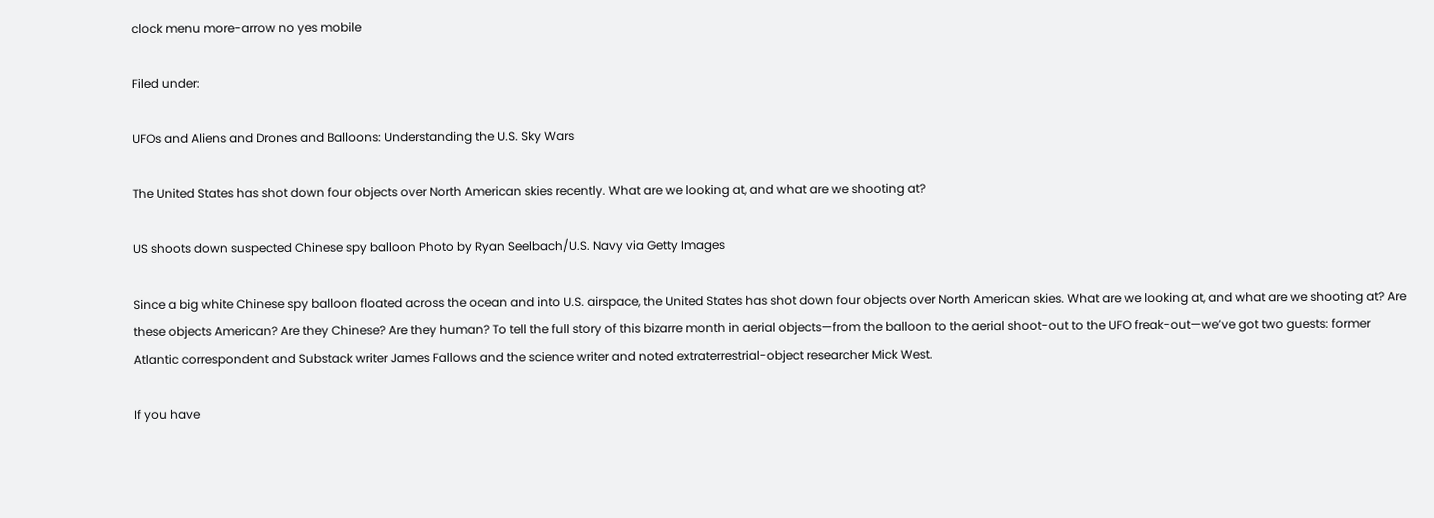clock menu more-arrow no yes mobile

Filed under:

UFOs and Aliens and Drones and Balloons: Understanding the U.S. Sky Wars

The United States has shot down four objects over North American skies recently. What are we looking at, and what are we shooting at?

US shoots down suspected Chinese spy balloon Photo by Ryan Seelbach/U.S. Navy via Getty Images

Since a big white Chinese spy balloon floated across the ocean and into U.S. airspace, the United States has shot down four objects over North American skies. What are we looking at, and what are we shooting at? Are these objects American? Are they Chinese? Are they human? To tell the full story of this bizarre month in aerial objects—from the balloon to the aerial shoot-out to the UFO freak-out—we’ve got two guests: former Atlantic correspondent and Substack writer James Fallows and the science writer and noted extraterrestrial-object researcher Mick West.

If you have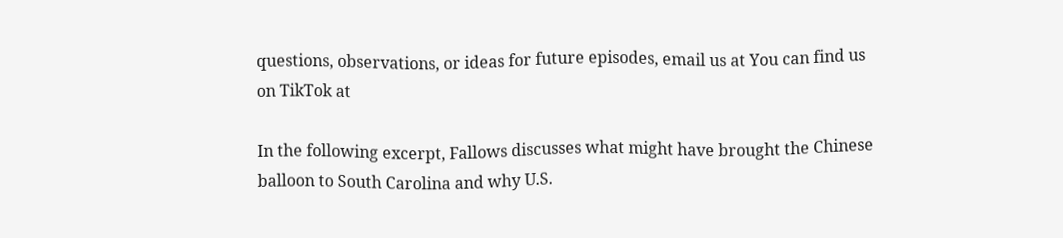questions, observations, or ideas for future episodes, email us at You can find us on TikTok at

In the following excerpt, Fallows discusses what might have brought the Chinese balloon to South Carolina and why U.S.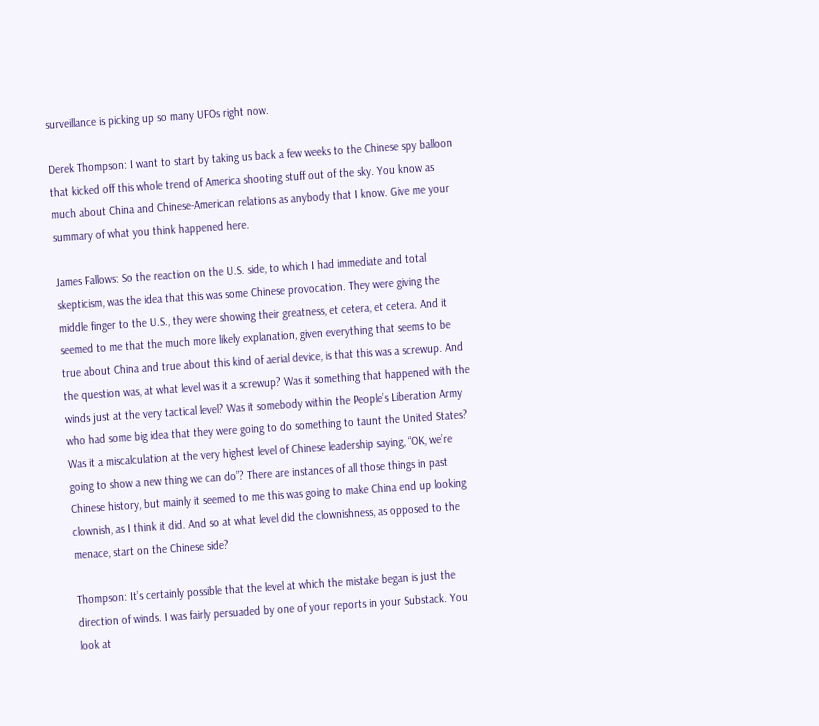surveillance is picking up so many UFOs right now.

Derek Thompson: I want to start by taking us back a few weeks to the Chinese spy balloon that kicked off this whole trend of America shooting stuff out of the sky. You know as much about China and Chinese-American relations as anybody that I know. Give me your summary of what you think happened here.

James Fallows: So the reaction on the U.S. side, to which I had immediate and total skepticism, was the idea that this was some Chinese provocation. They were giving the middle finger to the U.S., they were showing their greatness, et cetera, et cetera. And it seemed to me that the much more likely explanation, given everything that seems to be true about China and true about this kind of aerial device, is that this was a screwup. And the question was, at what level was it a screwup? Was it something that happened with the winds just at the very tactical level? Was it somebody within the People’s Liberation Army who had some big idea that they were going to do something to taunt the United States? Was it a miscalculation at the very highest level of Chinese leadership saying, “OK, we’re going to show a new thing we can do”? There are instances of all those things in past Chinese history, but mainly it seemed to me this was going to make China end up looking clownish, as I think it did. And so at what level did the clownishness, as opposed to the menace, start on the Chinese side?

Thompson: It’s certainly possible that the level at which the mistake began is just the direction of winds. I was fairly persuaded by one of your reports in your Substack. You look at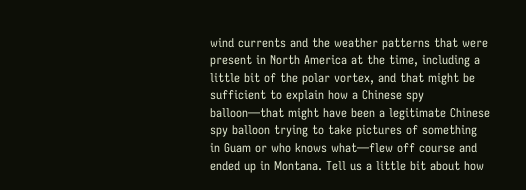wind currents and the weather patterns that were present in North America at the time, including a little bit of the polar vortex, and that might be sufficient to explain how a Chinese spy balloon—that might have been a legitimate Chinese spy balloon trying to take pictures of something in Guam or who knows what—flew off course and ended up in Montana. Tell us a little bit about how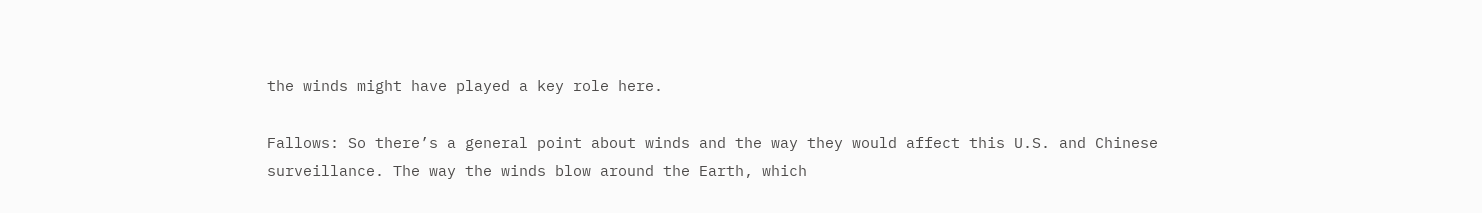the winds might have played a key role here.

Fallows: So there’s a general point about winds and the way they would affect this U.S. and Chinese surveillance. The way the winds blow around the Earth, which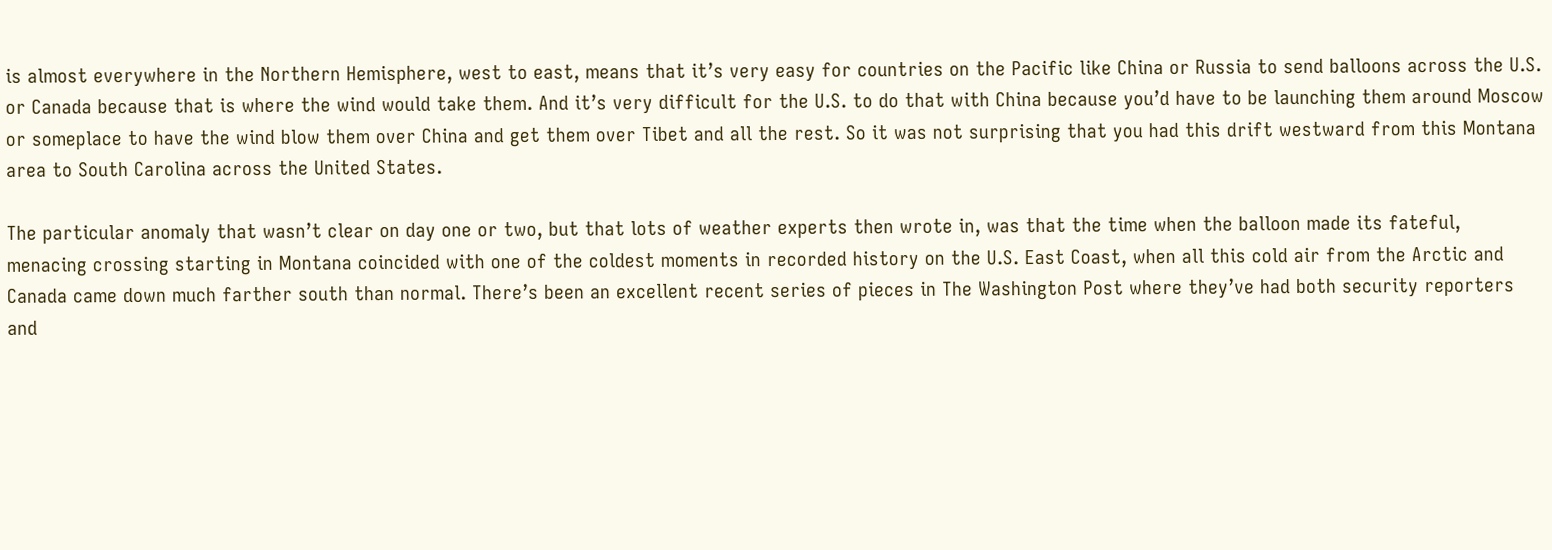is almost everywhere in the Northern Hemisphere, west to east, means that it’s very easy for countries on the Pacific like China or Russia to send balloons across the U.S. or Canada because that is where the wind would take them. And it’s very difficult for the U.S. to do that with China because you’d have to be launching them around Moscow or someplace to have the wind blow them over China and get them over Tibet and all the rest. So it was not surprising that you had this drift westward from this Montana area to South Carolina across the United States.

The particular anomaly that wasn’t clear on day one or two, but that lots of weather experts then wrote in, was that the time when the balloon made its fateful, menacing crossing starting in Montana coincided with one of the coldest moments in recorded history on the U.S. East Coast, when all this cold air from the Arctic and Canada came down much farther south than normal. There’s been an excellent recent series of pieces in The Washington Post where they’ve had both security reporters and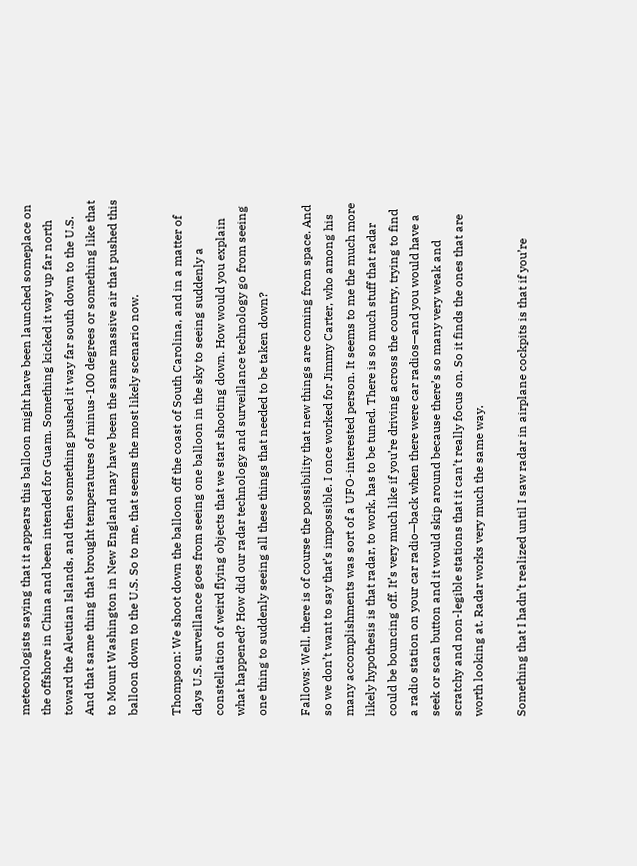meteorologists saying that it appears this balloon might have been launched someplace on the offshore in China and been intended for Guam. Something kicked it way up far north toward the Aleutian Islands, and then something pushed it way far south down to the U.S. And that same thing that brought temperatures of minus-100 degrees or something like that to Mount Washington in New England may have been the same massive air that pushed this balloon down to the U.S. So to me, that seems the most likely scenario now.

Thompson: We shoot down the balloon off the coast of South Carolina, and in a matter of days U.S. surveillance goes from seeing one balloon in the sky to seeing suddenly a constellation of weird flying objects that we start shooting down. How would you explain what happened? How did our radar technology and surveillance technology go from seeing one thing to suddenly seeing all these things that needed to be taken down?

Fallows: Well, there is of course the possibility that new things are coming from space. And so we don’t want to say that’s impossible. I once worked for Jimmy Carter, who among his many accomplishments was sort of a UFO-interested person. It seems to me the much more likely hypothesis is that radar, to work, has to be tuned. There is so much stuff that radar could be bouncing off. It’s very much like if you’re driving across the country, trying to find a radio station on your car radio—back when there were car radios—and you would have a seek or scan button and it would skip around because there’s so many very weak and scratchy and non-legible stations that it can’t really focus on. So it finds the ones that are worth looking at. Radar works very much the same way.

Something that I hadn’t realized until I saw radar in airplane cockpits is that if you’re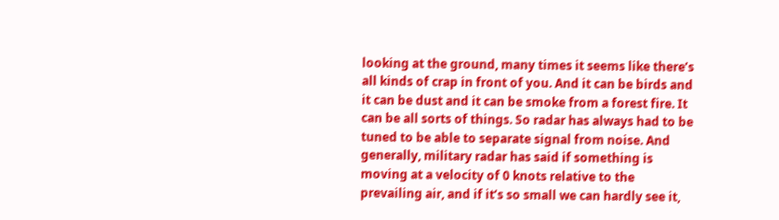looking at the ground, many times it seems like there’s all kinds of crap in front of you. And it can be birds and it can be dust and it can be smoke from a forest fire. It can be all sorts of things. So radar has always had to be tuned to be able to separate signal from noise. And generally, military radar has said if something is moving at a velocity of 0 knots relative to the prevailing air, and if it’s so small we can hardly see it,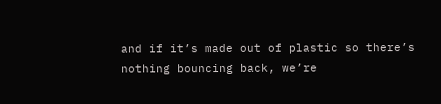and if it’s made out of plastic so there’s nothing bouncing back, we’re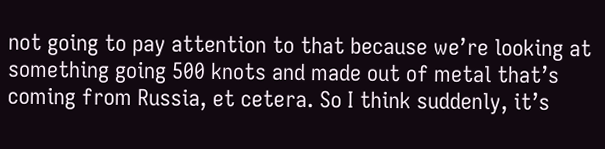not going to pay attention to that because we’re looking at something going 500 knots and made out of metal that’s coming from Russia, et cetera. So I think suddenly, it’s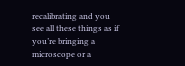recalibrating and you see all these things as if you’re bringing a microscope or a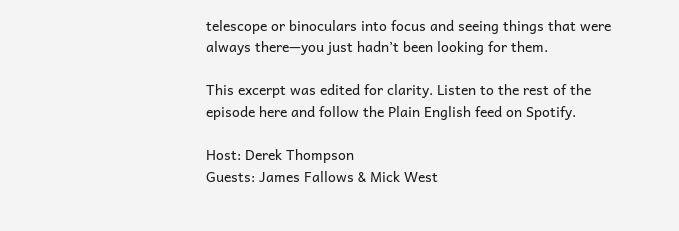telescope or binoculars into focus and seeing things that were always there—you just hadn’t been looking for them.

This excerpt was edited for clarity. Listen to the rest of the episode here and follow the Plain English feed on Spotify.

Host: Derek Thompson
Guests: James Fallows & Mick West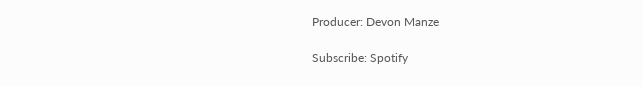Producer: Devon Manze

Subscribe: Spotify